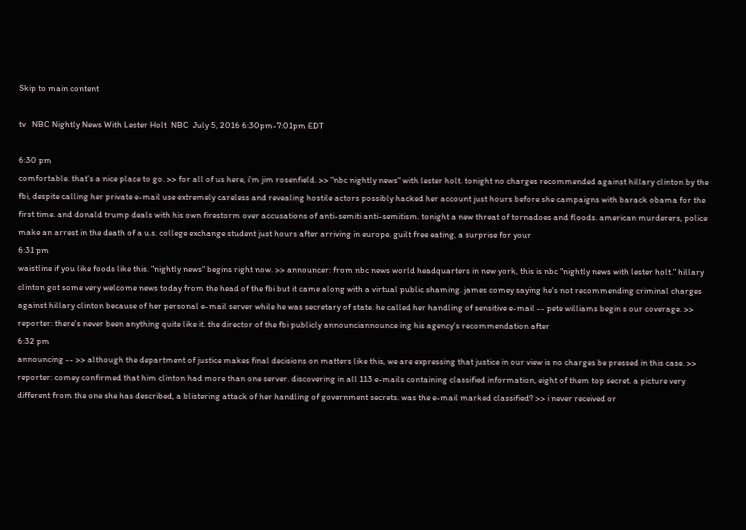Skip to main content

tv   NBC Nightly News With Lester Holt  NBC  July 5, 2016 6:30pm-7:01pm EDT

6:30 pm
comfortable. that's a nice place to go. >> for all of us here, i'm jim rosenfield. >> "nbc nightly news" with lester holt. tonight no charges recommended against hillary clinton by the fbi, despite calling her private e-mail use extremely careless and revealing hostile actors possibly hacked her account just hours before she campaigns with barack obama for the first time. and donald trump deals with his own firestorm over accusations of anti-semiti anti-semitism. tonight a new threat of tornadoes and floods. american murderers, police make an arrest in the death of a u.s. college exchange student just hours after arriving in europe. guilt free eating, a surprise for your
6:31 pm
waistline if you like foods like this. "nightly news" begins right now. >> announcer: from nbc news world headquarters in new york, this is nbc "nightly news with lester holt." hillary clinton got some very welcome news today from the head of the fbi but it came along with a virtual public shaming. james comey saying he's not recommending criminal charges against hillary clinton because of her personal e-mail server while he was secretary of state. he called her handling of sensitive e-mail -- pete williams begin s our coverage. >> reporter: there's never been anything quite like it. the director of the fbi publicly announciannounce ing his agency's recommendation after
6:32 pm
announcing -- >> although the department of justice makes final decisions on matters like this, we are expressing that justice in our view is no charges be pressed in this case. >> reporter: comey confirmed that him clinton had more than one server. discovering in all 113 e-mails containing classified information, eight of them top secret. a picture very different from the one she has described, a blistering attack of her handling of government secrets. was the e-mail marked classified? >> i never received or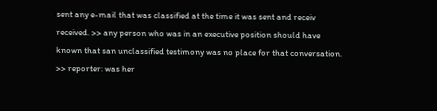sent any e-mail that was classified at the time it was sent and receiv received. >> any person who was in an executive position should have known that san unclassified testimony was no place for that conversation. >> reporter: was her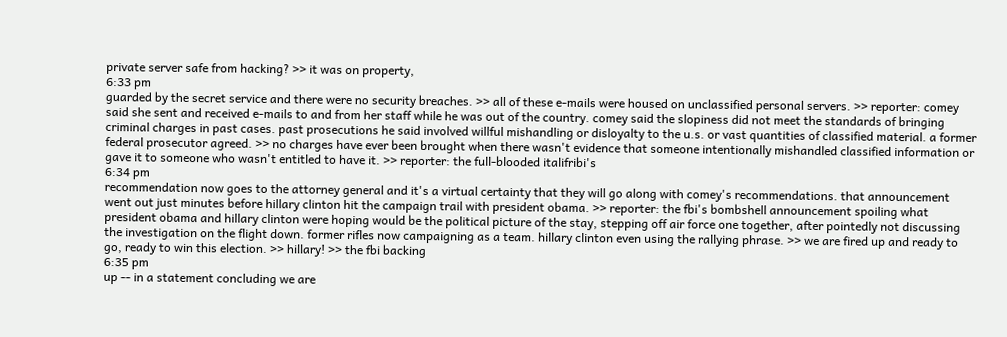private server safe from hacking? >> it was on property,
6:33 pm
guarded by the secret service and there were no security breaches. >> all of these e-mails were housed on unclassified personal servers. >> reporter: comey said she sent and received e-mails to and from her staff while he was out of the country. comey said the slopiness did not meet the standards of bringing criminal charges in past cases. past prosecutions he said involved willful mishandling or disloyalty to the u.s. or vast quantities of classified material. a former federal prosecutor agreed. >> no charges have ever been brought when there wasn't evidence that someone intentionally mishandled classified information or gave it to someone who wasn't entitled to have it. >> reporter: the full-blooded italifribi's
6:34 pm
recommendation now goes to the attorney general and it's a virtual certainty that they will go along with comey's recommendations. that announcement went out just minutes before hillary clinton hit the campaign trail with president obama. >> reporter: the fbi's bombshell announcement spoiling what president obama and hillary clinton were hoping would be the political picture of the stay, stepping off air force one together, after pointedly not discussing the investigation on the flight down. former rifles now campaigning as a team. hillary clinton even using the rallying phrase. >> we are fired up and ready to go, ready to win this election. >> hillary! >> the fbi backing
6:35 pm
up -- in a statement concluding we are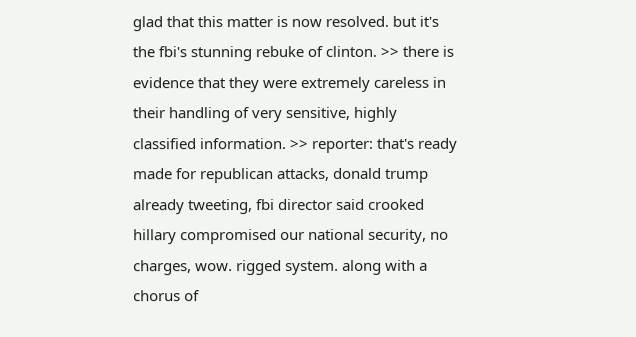glad that this matter is now resolved. but it's the fbi's stunning rebuke of clinton. >> there is evidence that they were extremely careless in their handling of very sensitive, highly classified information. >> reporter: that's ready made for republican attacks, donald trump already tweeting, fbi director said crooked hillary compromised our national security, no charges, wow. rigged system. along with a chorus of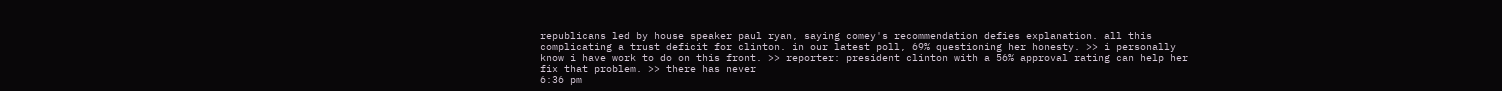republicans led by house speaker paul ryan, saying comey's recommendation defies explanation. all this complicating a trust deficit for clinton. in our latest poll, 69% questioning her honesty. >> i personally know i have work to do on this front. >> reporter: president clinton with a 56% approval rating can help her fix that problem. >> there has never
6:36 pm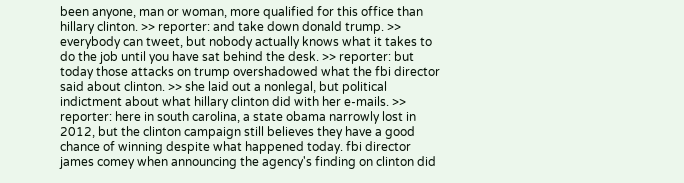been anyone, man or woman, more qualified for this office than hillary clinton. >> reporter: and take down donald trump. >> everybody can tweet, but nobody actually knows what it takes to do the job until you have sat behind the desk. >> reporter: but today those attacks on trump overshadowed what the fbi director said about clinton. >> she laid out a nonlegal, but political indictment about what hillary clinton did with her e-mails. >> reporter: here in south carolina, a state obama narrowly lost in 2012, but the clinton campaign still believes they have a good chance of winning despite what happened today. fbi director james comey when announcing the agency's finding on clinton did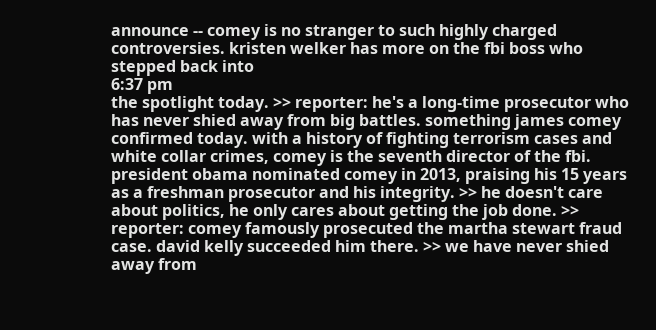announce -- comey is no stranger to such highly charged controversies. kristen welker has more on the fbi boss who stepped back into
6:37 pm
the spotlight today. >> reporter: he's a long-time prosecutor who has never shied away from big battles. something james comey confirmed today. with a history of fighting terrorism cases and white collar crimes, comey is the seventh director of the fbi. president obama nominated comey in 2013, praising his 15 years as a freshman prosecutor and his integrity. >> he doesn't care about politics, he only cares about getting the job done. >> reporter: comey famously prosecuted the martha stewart fraud case. david kelly succeeded him there. >> we have never shied away from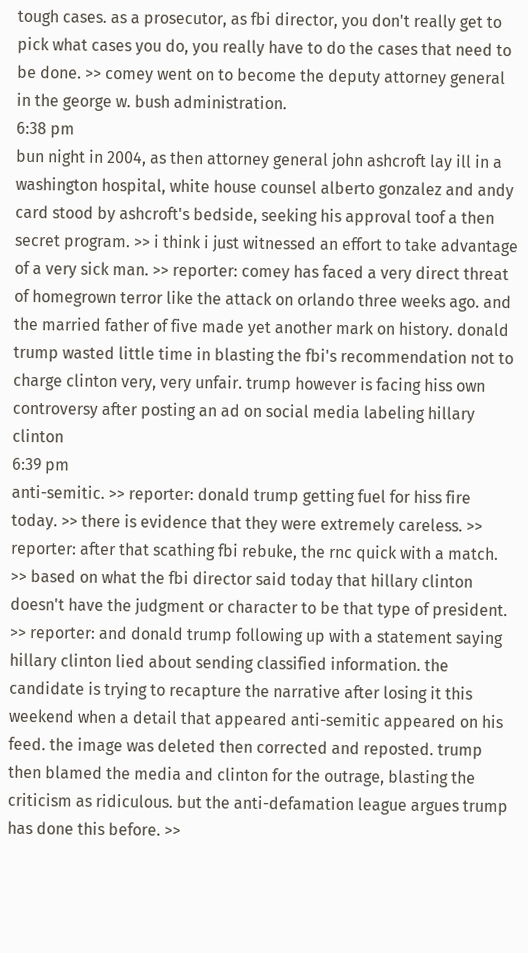tough cases. as a prosecutor, as fbi director, you don't really get to pick what cases you do, you really have to do the cases that need to be done. >> comey went on to become the deputy attorney general in the george w. bush administration.
6:38 pm
bun night in 2004, as then attorney general john ashcroft lay ill in a washington hospital, white house counsel alberto gonzalez and andy card stood by ashcroft's bedside, seeking his approval toof a then secret program. >> i think i just witnessed an effort to take advantage of a very sick man. >> reporter: comey has faced a very direct threat of homegrown terror like the attack on orlando three weeks ago. and the married father of five made yet another mark on history. donald trump wasted little time in blasting the fbi's recommendation not to charge clinton very, very unfair. trump however is facing hiss own controversy after posting an ad on social media labeling hillary clinton
6:39 pm
anti-semitic. >> reporter: donald trump getting fuel for hiss fire today. >> there is evidence that they were extremely careless. >> reporter: after that scathing fbi rebuke, the rnc quick with a match. >> based on what the fbi director said today that hillary clinton doesn't have the judgment or character to be that type of president. >> reporter: and donald trump following up with a statement saying hillary clinton lied about sending classified information. the candidate is trying to recapture the narrative after losing it this weekend when a detail that appeared anti-semitic appeared on his feed. the image was deleted then corrected and reposted. trump then blamed the media and clinton for the outrage, blasting the criticism as ridiculous. but the anti-defamation league argues trump has done this before. >>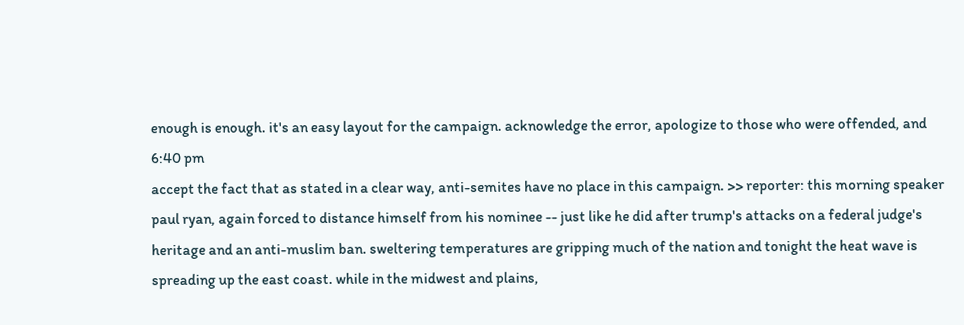enough is enough. it's an easy layout for the campaign. acknowledge the error, apologize to those who were offended, and
6:40 pm
accept the fact that as stated in a clear way, anti-semites have no place in this campaign. >> reporter: this morning speaker paul ryan, again forced to distance himself from his nominee -- just like he did after trump's attacks on a federal judge's heritage and an anti-muslim ban. sweltering temperatures are gripping much of the nation and tonight the heat wave is spreading up the east coast. while in the midwest and plains,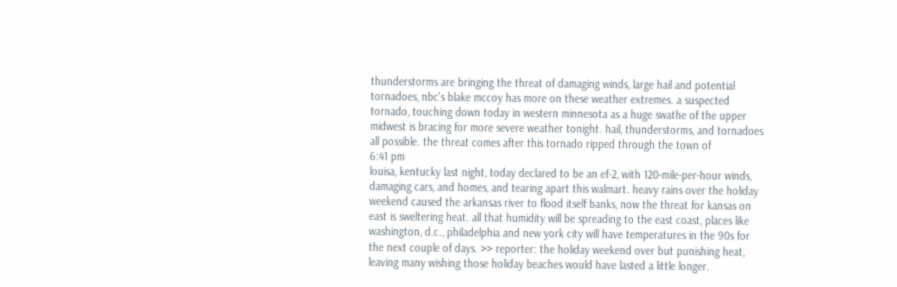thunderstorms are bringing the threat of damaging winds, large hail and potential tornadoes, nbc's blake mccoy has more on these weather extremes. a suspected tornado, touching down today in western minnesota as a huge swathe of the upper midwest is bracing for more severe weather tonight. hail, thunderstorms, and tornadoes all possible. the threat comes after this tornado ripped through the town of
6:41 pm
louisa, kentucky last night, today declared to be an ef-2, with 120-mile-per-hour winds, damaging cars, and homes, and tearing apart this walmart. heavy rains over the holiday weekend caused the arkansas river to flood itself banks, now the threat for kansas on east is sweltering heat. all that humidity will be spreading to the east coast, places like washington, d.c., philadelphia and new york city will have temperatures in the 90s for the next couple of days. >> reporter: the holiday weekend over but punishing heat, leaving many wishing those holiday beaches would have lasted a little longer.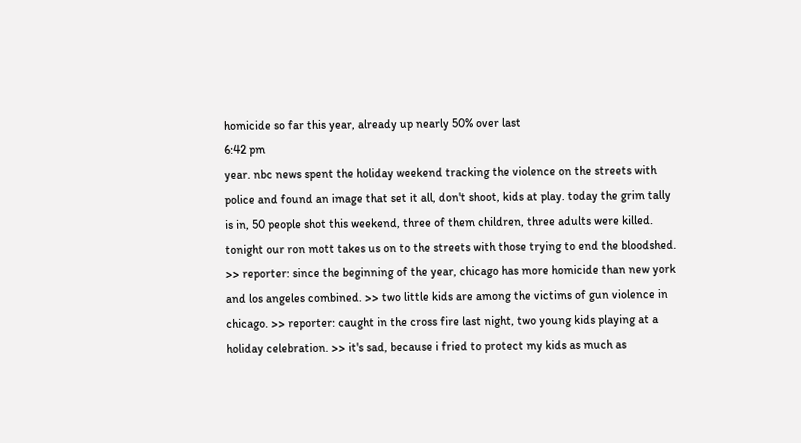homicide so far this year, already up nearly 50% over last
6:42 pm
year. nbc news spent the holiday weekend tracking the violence on the streets with police and found an image that set it all, don't shoot, kids at play. today the grim tally is in, 50 people shot this weekend, three of them children, three adults were killed. tonight our ron mott takes us on to the streets with those trying to end the bloodshed. >> reporter: since the beginning of the year, chicago has more homicide than new york and los angeles combined. >> two little kids are among the victims of gun violence in chicago. >> reporter: caught in the cross fire last night, two young kids playing at a holiday celebration. >> it's sad, because i fried to protect my kids as much as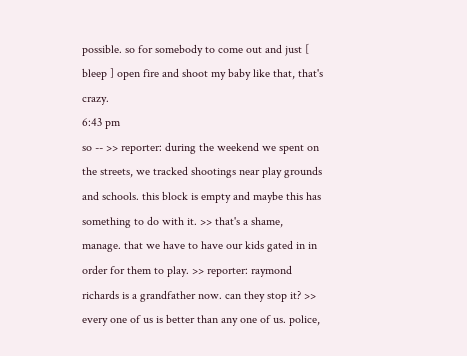possible. so for somebody to come out and just [ bleep ] open fire and shoot my baby like that, that's crazy.
6:43 pm
so -- >> reporter: during the weekend we spent on the streets, we tracked shootings near play grounds and schools. this block is empty and maybe this has something to do with it. >> that's a shame, manage. that we have to have our kids gated in in order for them to play. >> reporter: raymond richards is a grandfather now. can they stop it? >> every one of us is better than any one of us. police,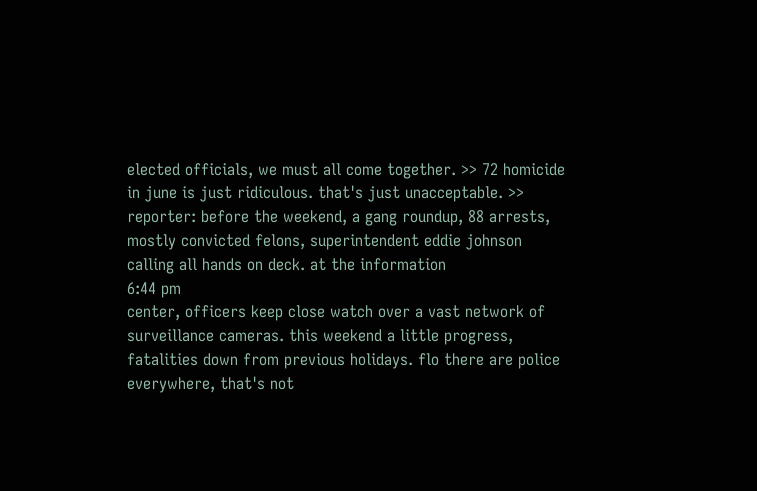elected officials, we must all come together. >> 72 homicide in june is just ridiculous. that's just unacceptable. >> reporter: before the weekend, a gang roundup, 88 arrests, mostly convicted felons, superintendent eddie johnson calling all hands on deck. at the information
6:44 pm
center, officers keep close watch over a vast network of surveillance cameras. this weekend a little progress, fatalities down from previous holidays. flo there are police everywhere, that's not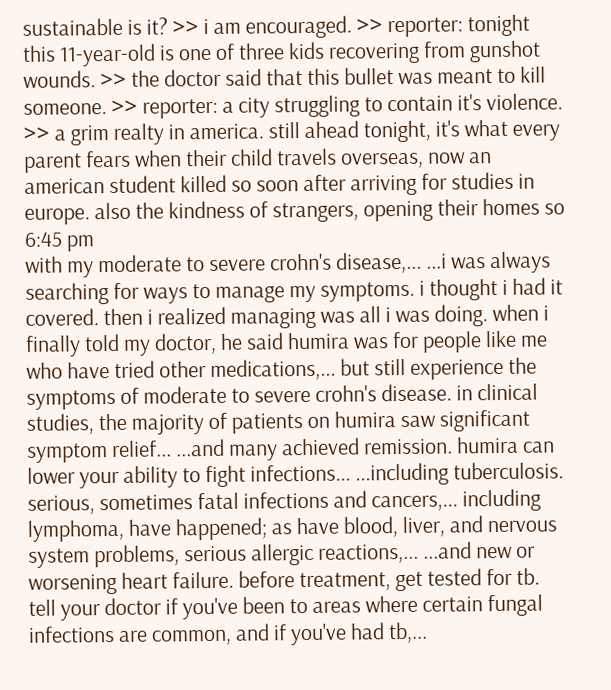sustainable is it? >> i am encouraged. >> reporter: tonight this 11-year-old is one of three kids recovering from gunshot wounds. >> the doctor said that this bullet was meant to kill someone. >> reporter: a city struggling to contain it's violence. >> a grim realty in america. still ahead tonight, it's what every parent fears when their child travels overseas, now an american student killed so soon after arriving for studies in europe. also the kindness of strangers, opening their homes so
6:45 pm
with my moderate to severe crohn's disease,... ...i was always searching for ways to manage my symptoms. i thought i had it covered. then i realized managing was all i was doing. when i finally told my doctor, he said humira was for people like me who have tried other medications,... but still experience the symptoms of moderate to severe crohn's disease. in clinical studies, the majority of patients on humira saw significant symptom relief... ...and many achieved remission. humira can lower your ability to fight infections... ...including tuberculosis. serious, sometimes fatal infections and cancers,... including lymphoma, have happened; as have blood, liver, and nervous system problems, serious allergic reactions,... ...and new or worsening heart failure. before treatment, get tested for tb. tell your doctor if you've been to areas where certain fungal infections are common, and if you've had tb,...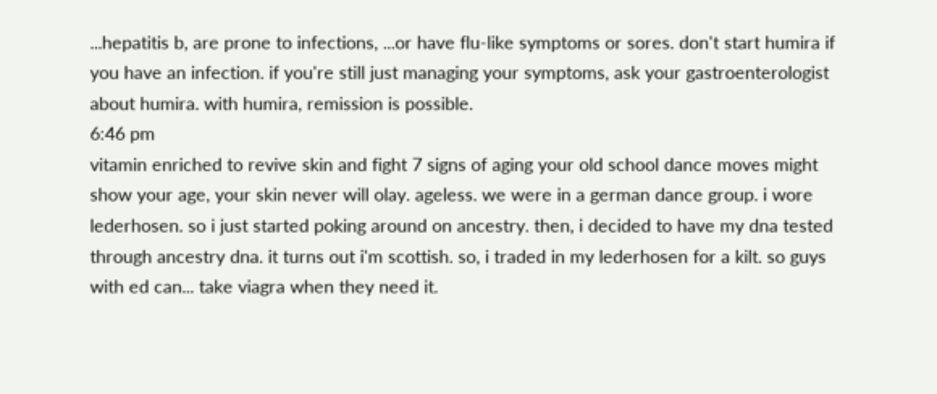...hepatitis b, are prone to infections, ...or have flu-like symptoms or sores. don't start humira if you have an infection. if you're still just managing your symptoms, ask your gastroenterologist about humira. with humira, remission is possible.
6:46 pm
vitamin enriched to revive skin and fight 7 signs of aging your old school dance moves might show your age, your skin never will olay. ageless. we were in a german dance group. i wore lederhosen. so i just started poking around on ancestry. then, i decided to have my dna tested through ancestry dna. it turns out i'm scottish. so, i traded in my lederhosen for a kilt. so guys with ed can... take viagra when they need it.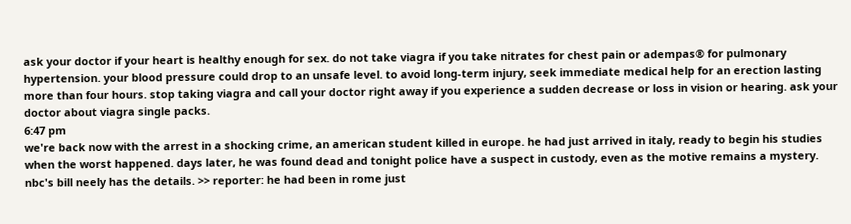ask your doctor if your heart is healthy enough for sex. do not take viagra if you take nitrates for chest pain or adempas® for pulmonary hypertension. your blood pressure could drop to an unsafe level. to avoid long-term injury, seek immediate medical help for an erection lasting more than four hours. stop taking viagra and call your doctor right away if you experience a sudden decrease or loss in vision or hearing. ask your doctor about viagra single packs.
6:47 pm
we're back now with the arrest in a shocking crime, an american student killed in europe. he had just arrived in italy, ready to begin his studies when the worst happened. days later, he was found dead and tonight police have a suspect in custody, even as the motive remains a mystery. nbc's bill neely has the details. >> reporter: he had been in rome just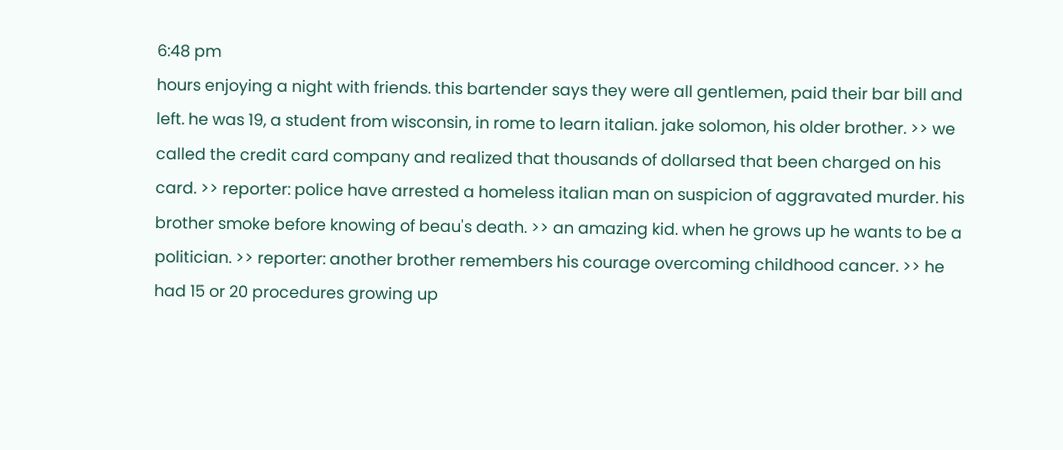6:48 pm
hours enjoying a night with friends. this bartender says they were all gentlemen, paid their bar bill and left. he was 19, a student from wisconsin, in rome to learn italian. jake solomon, his older brother. >> we called the credit card company and realized that thousands of dollarsed that been charged on his card. >> reporter: police have arrested a homeless italian man on suspicion of aggravated murder. his brother smoke before knowing of beau's death. >> an amazing kid. when he grows up he wants to be a politician. >> reporter: another brother remembers his courage overcoming childhood cancer. >> he had 15 or 20 procedures growing up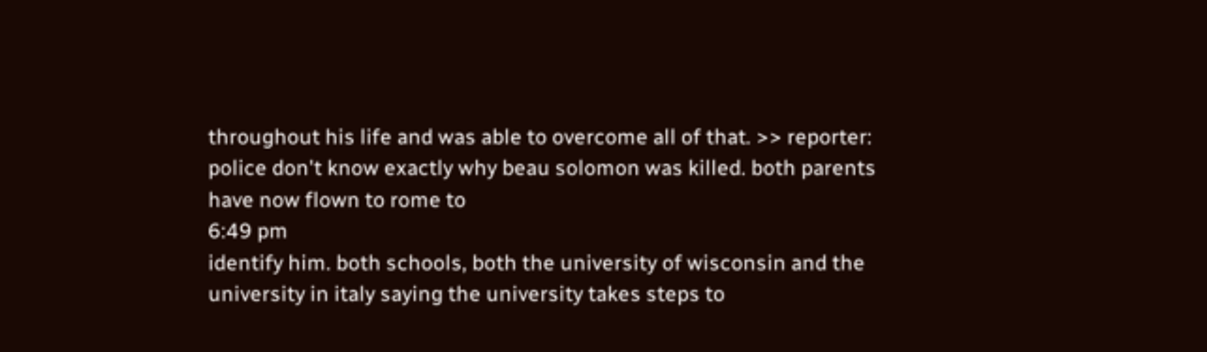throughout his life and was able to overcome all of that. >> reporter: police don't know exactly why beau solomon was killed. both parents have now flown to rome to
6:49 pm
identify him. both schools, both the university of wisconsin and the university in italy saying the university takes steps to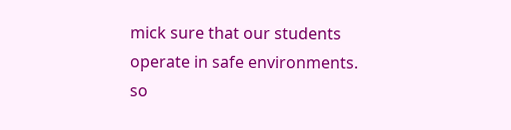mick sure that our students operate in safe environments. so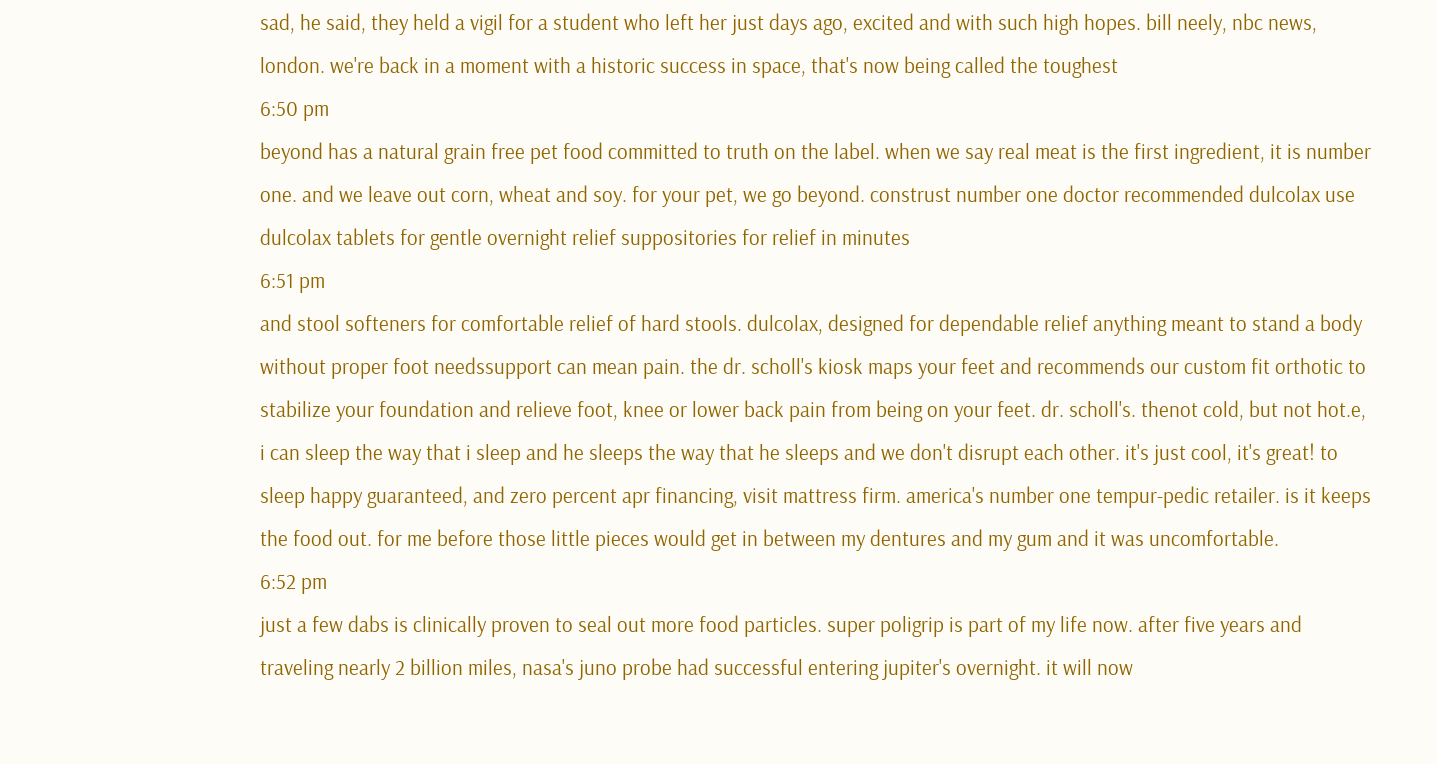sad, he said, they held a vigil for a student who left her just days ago, excited and with such high hopes. bill neely, nbc news, london. we're back in a moment with a historic success in space, that's now being called the toughest
6:50 pm
beyond has a natural grain free pet food committed to truth on the label. when we say real meat is the first ingredient, it is number one. and we leave out corn, wheat and soy. for your pet, we go beyond. construst number one doctor recommended dulcolax use dulcolax tablets for gentle overnight relief suppositories for relief in minutes
6:51 pm
and stool softeners for comfortable relief of hard stools. dulcolax, designed for dependable relief anything meant to stand a body without proper foot needssupport can mean pain. the dr. scholl's kiosk maps your feet and recommends our custom fit orthotic to stabilize your foundation and relieve foot, knee or lower back pain from being on your feet. dr. scholl's. thenot cold, but not hot.e, i can sleep the way that i sleep and he sleeps the way that he sleeps and we don't disrupt each other. it's just cool, it's great! to sleep happy guaranteed, and zero percent apr financing, visit mattress firm. america's number one tempur-pedic retailer. is it keeps the food out. for me before those little pieces would get in between my dentures and my gum and it was uncomfortable.
6:52 pm
just a few dabs is clinically proven to seal out more food particles. super poligrip is part of my life now. after five years and traveling nearly 2 billion miles, nasa's juno probe had successful entering jupiter's overnight. it will now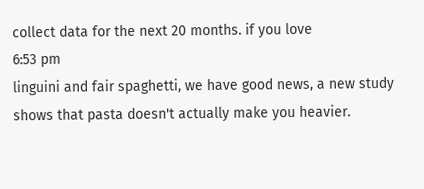collect data for the next 20 months. if you love
6:53 pm
linguini and fair spaghetti, we have good news, a new study shows that pasta doesn't actually make you heavier.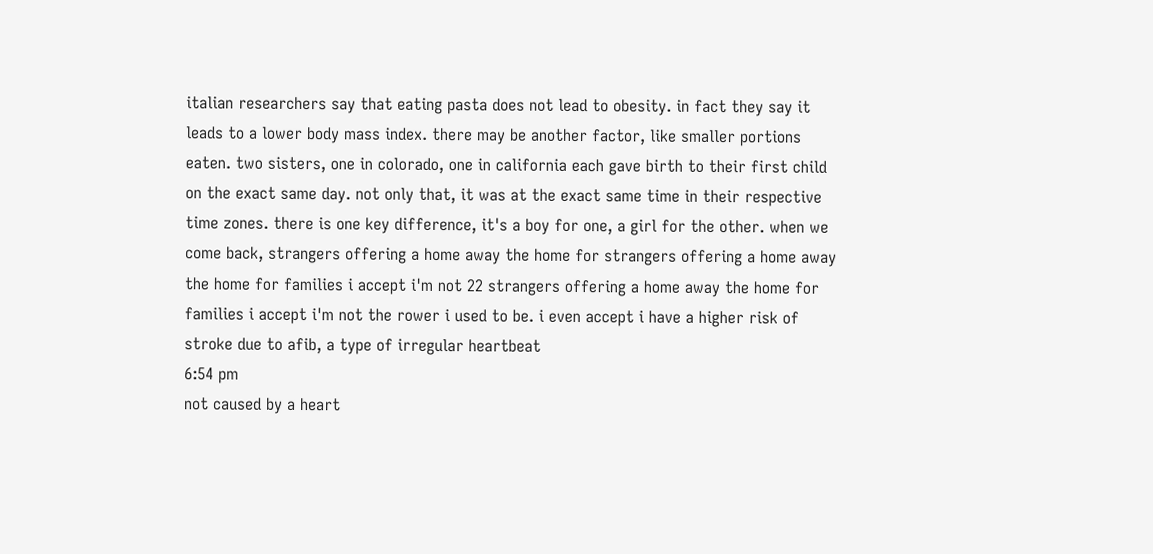italian researchers say that eating pasta does not lead to obesity. in fact they say it leads to a lower body mass index. there may be another factor, like smaller portions eaten. two sisters, one in colorado, one in california each gave birth to their first child on the exact same day. not only that, it was at the exact same time in their respective time zones. there is one key difference, it's a boy for one, a girl for the other. when we come back, strangers offering a home away the home for strangers offering a home away the home for families i accept i'm not 22 strangers offering a home away the home for families i accept i'm not the rower i used to be. i even accept i have a higher risk of stroke due to afib, a type of irregular heartbeat
6:54 pm
not caused by a heart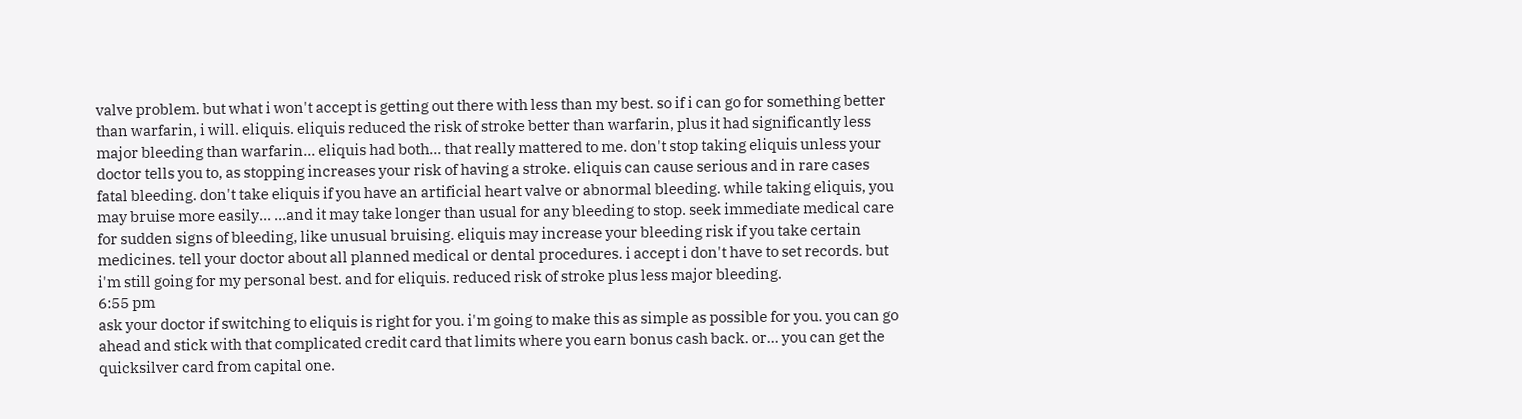valve problem. but what i won't accept is getting out there with less than my best. so if i can go for something better than warfarin, i will. eliquis. eliquis reduced the risk of stroke better than warfarin, plus it had significantly less major bleeding than warfarin... eliquis had both... that really mattered to me. don't stop taking eliquis unless your doctor tells you to, as stopping increases your risk of having a stroke. eliquis can cause serious and in rare cases fatal bleeding. don't take eliquis if you have an artificial heart valve or abnormal bleeding. while taking eliquis, you may bruise more easily... ...and it may take longer than usual for any bleeding to stop. seek immediate medical care for sudden signs of bleeding, like unusual bruising. eliquis may increase your bleeding risk if you take certain medicines. tell your doctor about all planned medical or dental procedures. i accept i don't have to set records. but i'm still going for my personal best. and for eliquis. reduced risk of stroke plus less major bleeding.
6:55 pm
ask your doctor if switching to eliquis is right for you. i'm going to make this as simple as possible for you. you can go ahead and stick with that complicated credit card that limits where you earn bonus cash back. or... you can get the quicksilver card from capital one.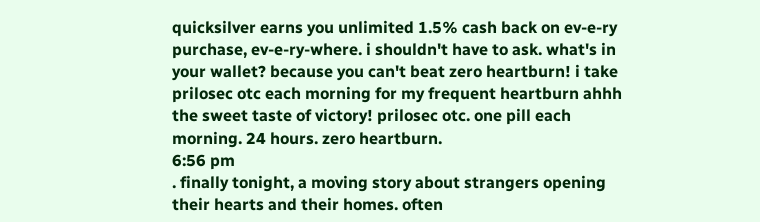quicksilver earns you unlimited 1.5% cash back on ev-e-ry purchase, ev-e-ry-where. i shouldn't have to ask. what's in your wallet? because you can't beat zero heartburn! i take prilosec otc each morning for my frequent heartburn ahhh the sweet taste of victory! prilosec otc. one pill each morning. 24 hours. zero heartburn.
6:56 pm
. finally tonight, a moving story about strangers opening their hearts and their homes. often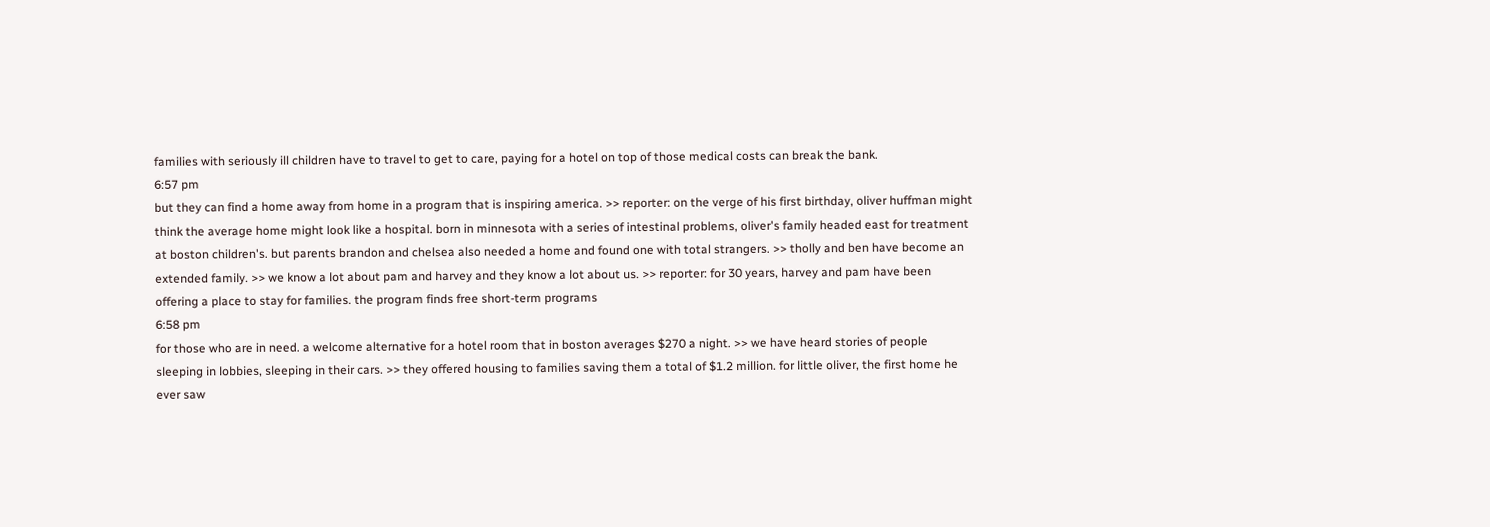families with seriously ill children have to travel to get to care, paying for a hotel on top of those medical costs can break the bank.
6:57 pm
but they can find a home away from home in a program that is inspiring america. >> reporter: on the verge of his first birthday, oliver huffman might think the average home might look like a hospital. born in minnesota with a series of intestinal problems, oliver's family headed east for treatment at boston children's. but parents brandon and chelsea also needed a home and found one with total strangers. >> tholly and ben have become an extended family. >> we know a lot about pam and harvey and they know a lot about us. >> reporter: for 30 years, harvey and pam have been offering a place to stay for families. the program finds free short-term programs
6:58 pm
for those who are in need. a welcome alternative for a hotel room that in boston averages $270 a night. >> we have heard stories of people sleeping in lobbies, sleeping in their cars. >> they offered housing to families saving them a total of $1.2 million. for little oliver, the first home he ever saw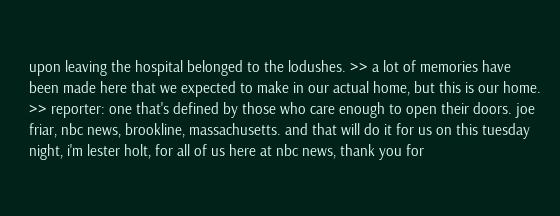upon leaving the hospital belonged to the lodushes. >> a lot of memories have been made here that we expected to make in our actual home, but this is our home. >> reporter: one that's defined by those who care enough to open their doors. joe friar, nbc news, brookline, massachusetts. and that will do it for us on this tuesday night, i'm lester holt, for all of us here at nbc news, thank you for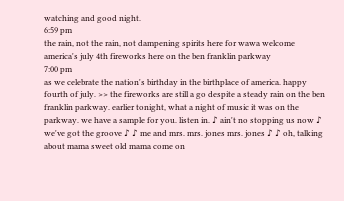watching and good night.
6:59 pm
the rain, not the rain, not dampening spirits here for wawa welcome america's july 4th fireworks here on the ben franklin parkway
7:00 pm
as we celebrate the nation's birthday in the birthplace of america. happy fourth of july. >> the fireworks are still a go despite a steady rain on the ben franklin parkway. earlier tonight, what a night of music it was on the parkway. we have a sample for you. listen in. ♪ ain't no stopping us now ♪ we've got the groove ♪ ♪ me and mrs. mrs. jones mrs. jones ♪ ♪ oh, talking about mama sweet old mama come on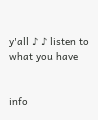y'all ♪ ♪ listen to what you have


info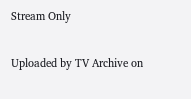Stream Only

Uploaded by TV Archive on